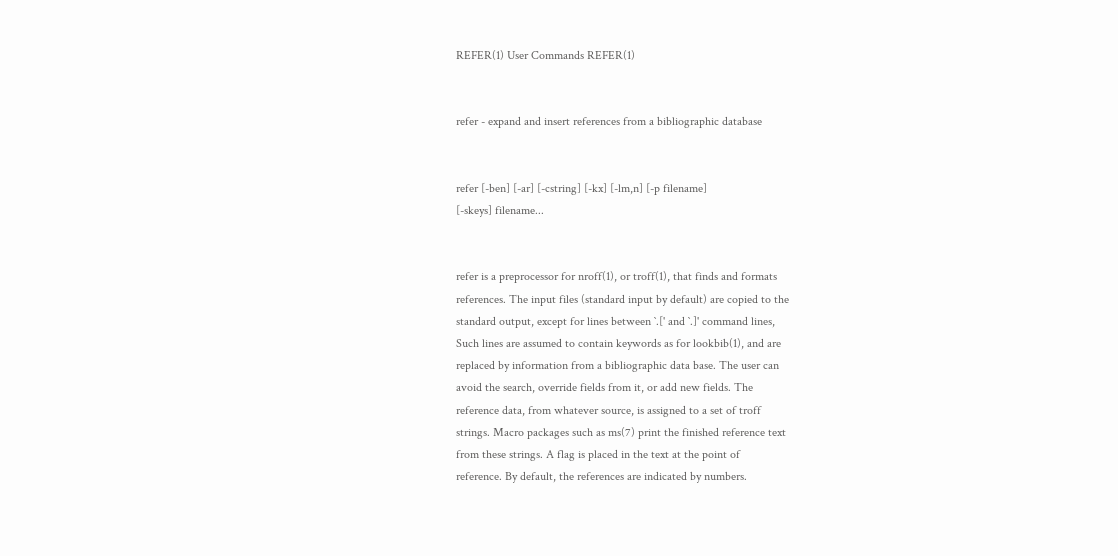REFER(1) User Commands REFER(1)


refer - expand and insert references from a bibliographic database


refer [-ben] [-ar] [-cstring] [-kx] [-lm,n] [-p filename]
[-skeys] filename...


refer is a preprocessor for nroff(1), or troff(1), that finds and formats
references. The input files (standard input by default) are copied to the
standard output, except for lines between `.[' and `.]' command lines,
Such lines are assumed to contain keywords as for lookbib(1), and are
replaced by information from a bibliographic data base. The user can
avoid the search, override fields from it, or add new fields. The
reference data, from whatever source, is assigned to a set of troff
strings. Macro packages such as ms(7) print the finished reference text
from these strings. A flag is placed in the text at the point of
reference. By default, the references are indicated by numbers.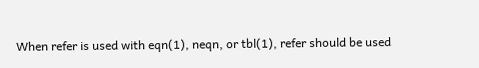When refer is used with eqn(1), neqn, or tbl(1), refer should be used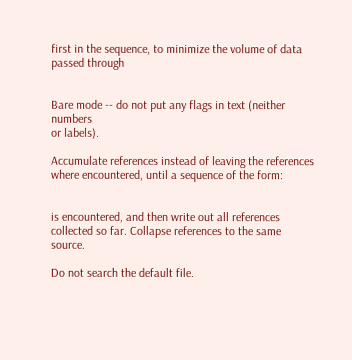first in the sequence, to minimize the volume of data passed through


Bare mode -- do not put any flags in text (neither numbers
or labels).

Accumulate references instead of leaving the references
where encountered, until a sequence of the form:


is encountered, and then write out all references
collected so far. Collapse references to the same source.

Do not search the default file.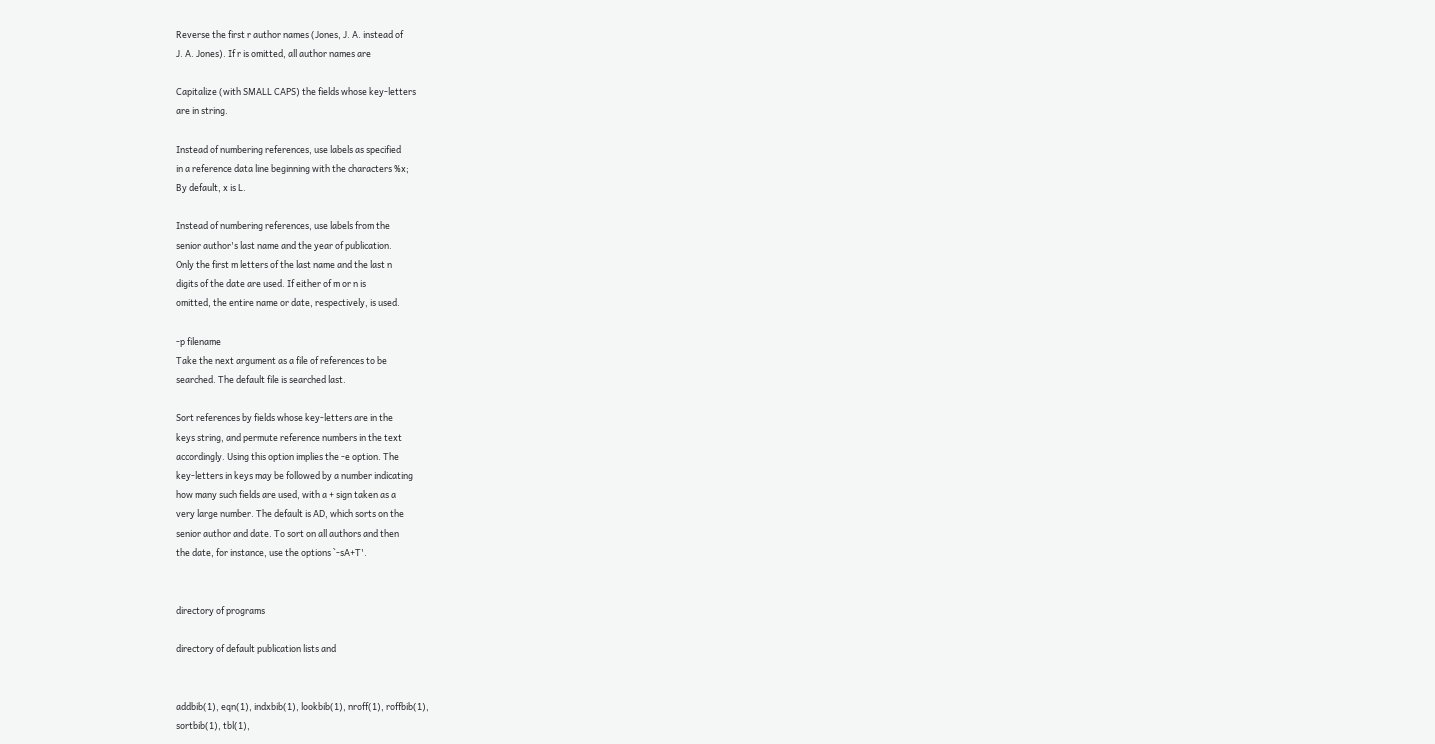Reverse the first r author names (Jones, J. A. instead of
J. A. Jones). If r is omitted, all author names are

Capitalize (with SMALL CAPS) the fields whose key-letters
are in string.

Instead of numbering references, use labels as specified
in a reference data line beginning with the characters %x;
By default, x is L.

Instead of numbering references, use labels from the
senior author's last name and the year of publication.
Only the first m letters of the last name and the last n
digits of the date are used. If either of m or n is
omitted, the entire name or date, respectively, is used.

-p filename
Take the next argument as a file of references to be
searched. The default file is searched last.

Sort references by fields whose key-letters are in the
keys string, and permute reference numbers in the text
accordingly. Using this option implies the -e option. The
key-letters in keys may be followed by a number indicating
how many such fields are used, with a + sign taken as a
very large number. The default is AD, which sorts on the
senior author and date. To sort on all authors and then
the date, for instance, use the options `-sA+T'.


directory of programs

directory of default publication lists and


addbib(1), eqn(1), indxbib(1), lookbib(1), nroff(1), roffbib(1),
sortbib(1), tbl(1),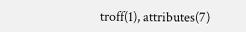troff(1), attributes(7)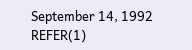September 14, 1992 REFER(1)